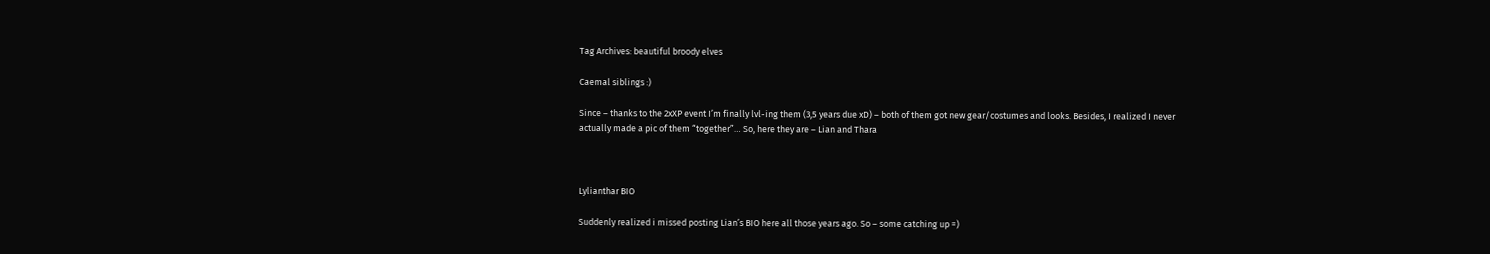Tag Archives: beautiful broody elves

Caemal siblings :)

Since – thanks to the 2xXP event I’m finally lvl-ing them (3,5 years due xD) – both of them got new gear/costumes and looks. Besides, I realized I never actually made a pic of them “together”… So, here they are – Lian and Thara



Lylianthar BIO

Suddenly realized i missed posting Lian’s BIO here all those years ago. So – some catching up =)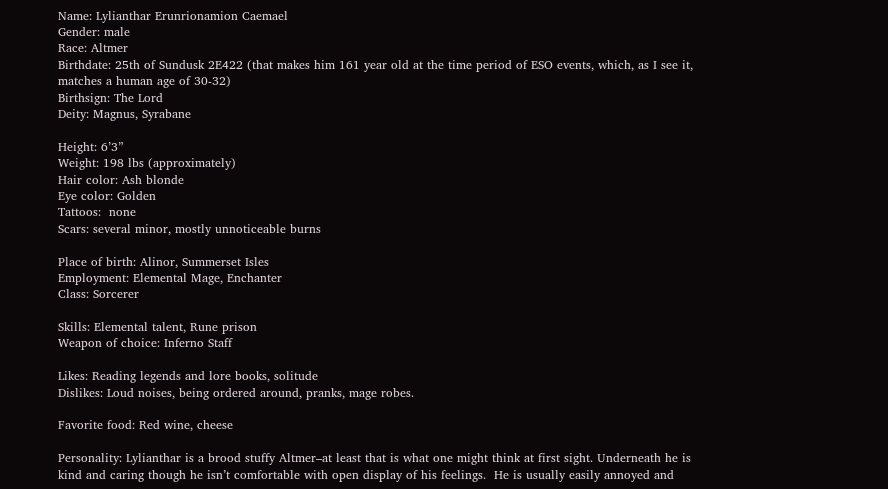Name: Lylianthar Erunrionamion Caemael
Gender: male
Race: Altmer
Birthdate: 25th of Sundusk 2E422 (that makes him 161 year old at the time period of ESO events, which, as I see it, matches a human age of 30-32)
Birthsign: The Lord
Deity: Magnus, Syrabane

Height: 6’3”
Weight: 198 lbs (approximately)
Hair color: Ash blonde
Eye color: Golden
Tattoos:  none
Scars: several minor, mostly unnoticeable burns

Place of birth: Alinor, Summerset Isles
Employment: Elemental Mage, Enchanter
Class: Sorcerer

Skills: Elemental talent, Rune prison
Weapon of choice: Inferno Staff

Likes: Reading legends and lore books, solitude
Dislikes: Loud noises, being ordered around, pranks, mage robes.

Favorite food: Red wine, cheese

Personality: Lylianthar is a brood stuffy Altmer–at least that is what one might think at first sight. Underneath he is kind and caring though he isn’t comfortable with open display of his feelings.  He is usually easily annoyed and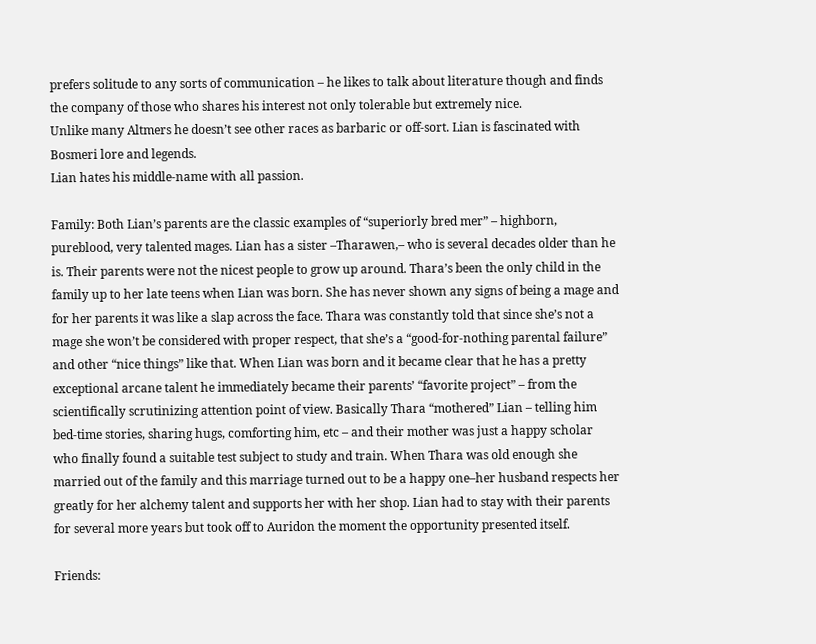prefers solitude to any sorts of communication – he likes to talk about literature though and finds the company of those who shares his interest not only tolerable but extremely nice.
Unlike many Altmers he doesn’t see other races as barbaric or off-sort. Lian is fascinated with Bosmeri lore and legends.
Lian hates his middle-name with all passion.

Family: Both Lian’s parents are the classic examples of “superiorly bred mer” – highborn, pureblood, very talented mages. Lian has a sister –Tharawen,– who is several decades older than he is. Their parents were not the nicest people to grow up around. Thara’s been the only child in the family up to her late teens when Lian was born. She has never shown any signs of being a mage and for her parents it was like a slap across the face. Thara was constantly told that since she’s not a mage she won’t be considered with proper respect, that she’s a “good-for-nothing parental failure” and other “nice things” like that. When Lian was born and it became clear that he has a pretty exceptional arcane talent he immediately became their parents’ “favorite project” – from the scientifically scrutinizing attention point of view. Basically Thara “mothered” Lian – telling him bed-time stories, sharing hugs, comforting him, etc – and their mother was just a happy scholar who finally found a suitable test subject to study and train. When Thara was old enough she married out of the family and this marriage turned out to be a happy one–her husband respects her greatly for her alchemy talent and supports her with her shop. Lian had to stay with their parents for several more years but took off to Auridon the moment the opportunity presented itself.

Friends: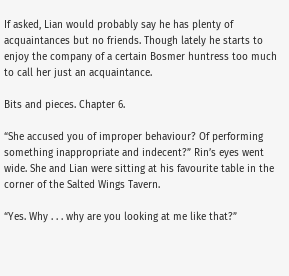If asked, Lian would probably say he has plenty of acquaintances but no friends. Though lately he starts to enjoy the company of a certain Bosmer huntress too much to call her just an acquaintance.

Bits and pieces. Chapter 6.

“She accused you of improper behaviour? Of performing something inappropriate and indecent?” Rin’s eyes went wide. She and Lian were sitting at his favourite table in the corner of the Salted Wings Tavern.

“Yes. Why . . . why are you looking at me like that?”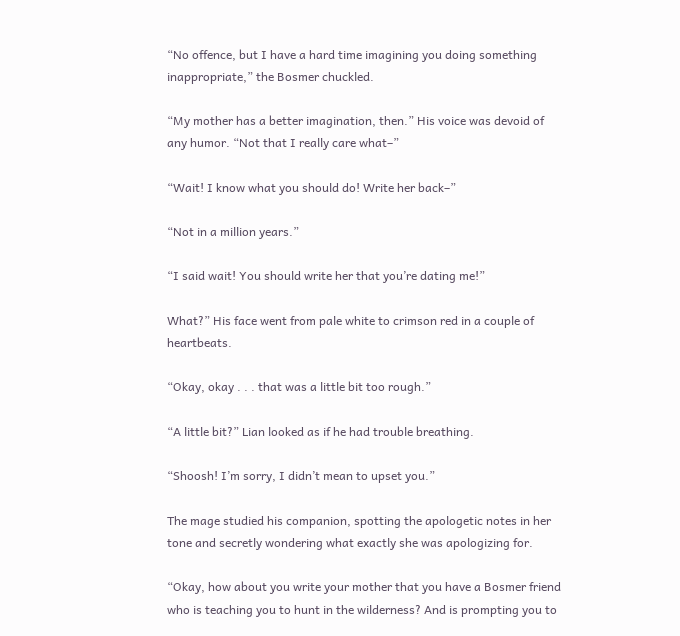“No offence, but I have a hard time imagining you doing something inappropriate,” the Bosmer chuckled.

“My mother has a better imagination, then.” His voice was devoid of any humor. “Not that I really care what–”

“Wait! I know what you should do! Write her back–”

“Not in a million years.”

“I said wait! You should write her that you’re dating me!”

What?” His face went from pale white to crimson red in a couple of heartbeats.

“Okay, okay . . . that was a little bit too rough.”

“A little bit?” Lian looked as if he had trouble breathing.

“Shoosh! I’m sorry, I didn’t mean to upset you.”

The mage studied his companion, spotting the apologetic notes in her tone and secretly wondering what exactly she was apologizing for.

“Okay, how about you write your mother that you have a Bosmer friend who is teaching you to hunt in the wilderness? And is prompting you to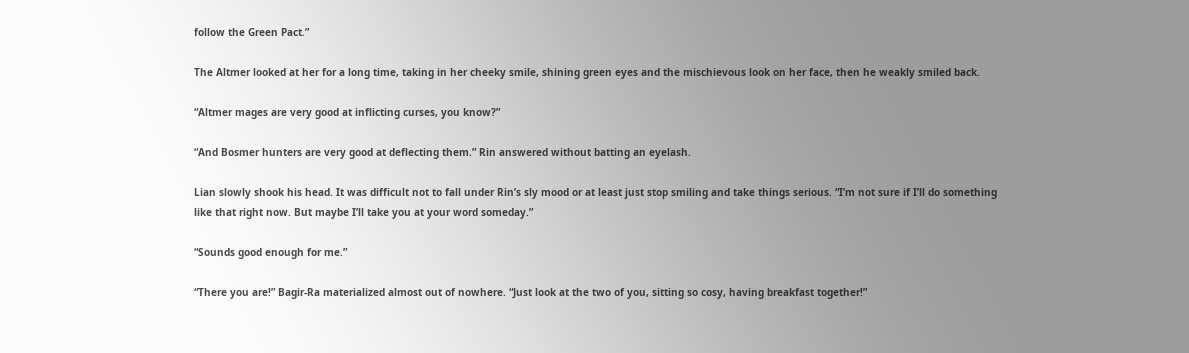follow the Green Pact.”

The Altmer looked at her for a long time, taking in her cheeky smile, shining green eyes and the mischievous look on her face, then he weakly smiled back.

“Altmer mages are very good at inflicting curses, you know?”

“And Bosmer hunters are very good at deflecting them.” Rin answered without batting an eyelash.

Lian slowly shook his head. It was difficult not to fall under Rin’s sly mood or at least just stop smiling and take things serious. “I’m not sure if I’ll do something like that right now. But maybe I’ll take you at your word someday.”

“Sounds good enough for me.”

“There you are!” Bagir-Ra materialized almost out of nowhere. “Just look at the two of you, sitting so cosy, having breakfast together!”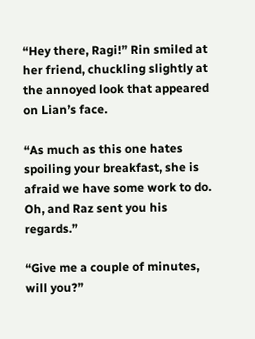“Hey there, Ragi!” Rin smiled at her friend, chuckling slightly at the annoyed look that appeared on Lian’s face.

“As much as this one hates spoiling your breakfast, she is afraid we have some work to do. Oh, and Raz sent you his regards.”

“Give me a couple of minutes, will you?”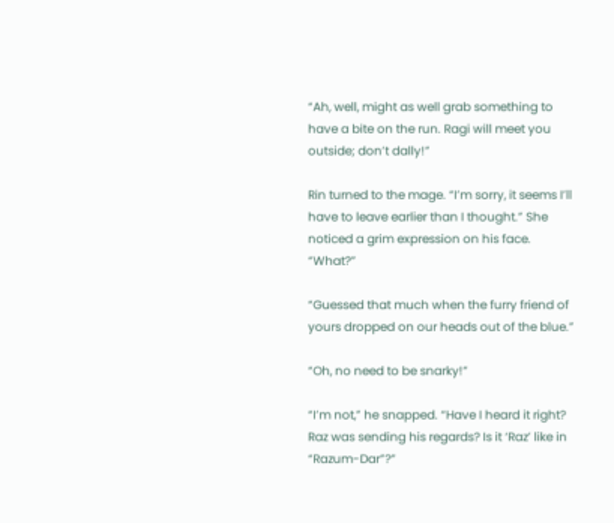“Ah, well, might as well grab something to have a bite on the run. Ragi will meet you outside; don’t dally!”

Rin turned to the mage. “I’m sorry, it seems I’ll have to leave earlier than I thought.” She noticed a grim expression on his face. “What?”

“Guessed that much when the furry friend of yours dropped on our heads out of the blue.”

“Oh, no need to be snarky!”

“I’m not,” he snapped. “Have I heard it right? Raz was sending his regards? Is it ‘Raz’ like in “Razum-Dar”?”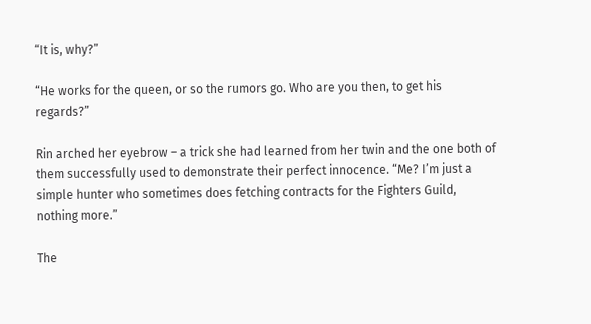“It is, why?”

“He works for the queen, or so the rumors go. Who are you then, to get his regards?”

Rin arched her eyebrow – a trick she had learned from her twin and the one both of them successfully used to demonstrate their perfect innocence. “Me? I’m just a simple hunter who sometimes does fetching contracts for the Fighters Guild, nothing more.”

The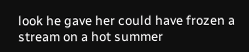look he gave her could have frozen a stream on a hot summer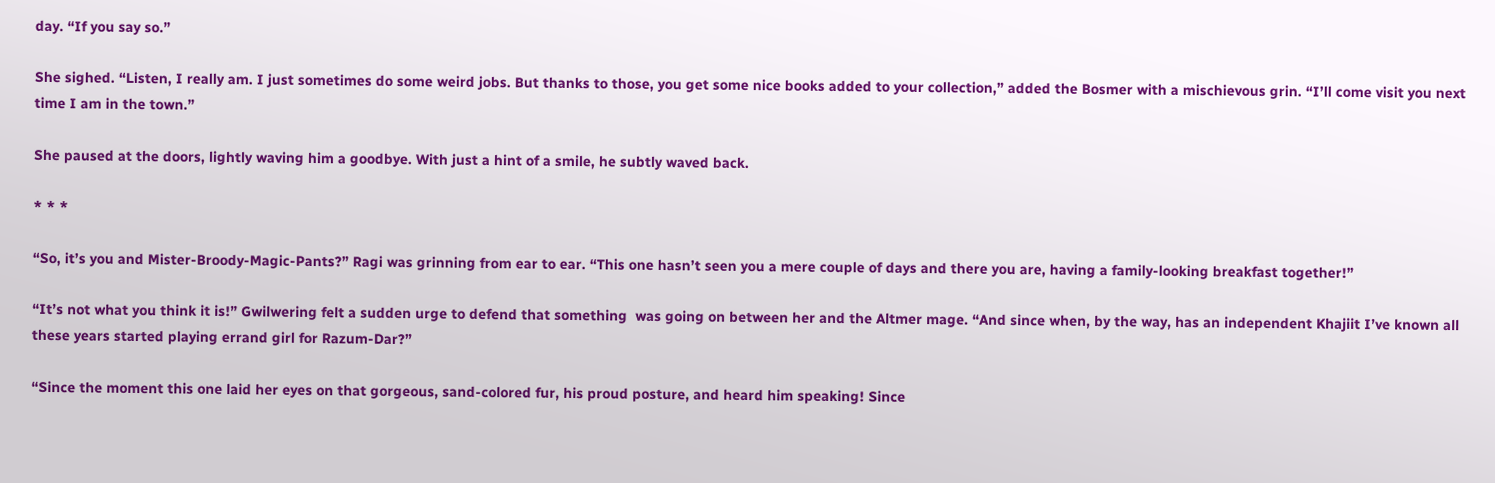day. “If you say so.”

She sighed. “Listen, I really am. I just sometimes do some weird jobs. But thanks to those, you get some nice books added to your collection,” added the Bosmer with a mischievous grin. “I’ll come visit you next time I am in the town.”

She paused at the doors, lightly waving him a goodbye. With just a hint of a smile, he subtly waved back.

* * *

“So, it’s you and Mister-Broody-Magic-Pants?” Ragi was grinning from ear to ear. “This one hasn’t seen you a mere couple of days and there you are, having a family-looking breakfast together!”

“It’s not what you think it is!” Gwilwering felt a sudden urge to defend that something  was going on between her and the Altmer mage. “And since when, by the way, has an independent Khajiit I’ve known all these years started playing errand girl for Razum-Dar?”

“Since the moment this one laid her eyes on that gorgeous, sand-colored fur, his proud posture, and heard him speaking! Since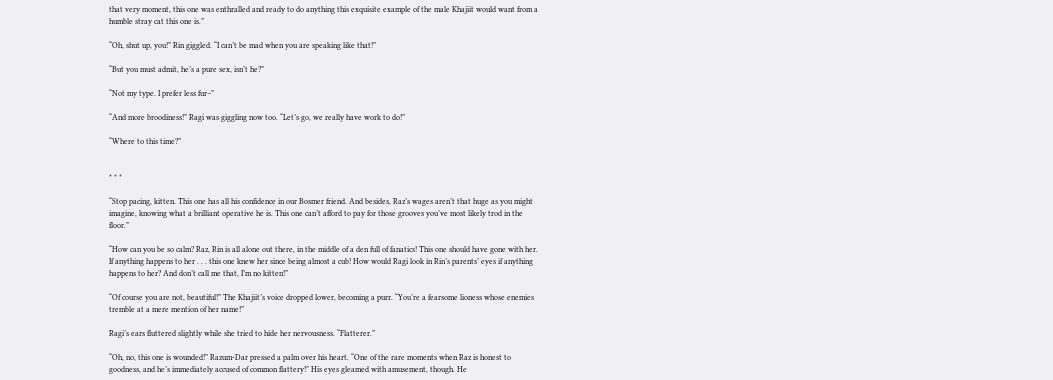that very moment, this one was enthralled and ready to do anything this exquisite example of the male Khajiit would want from a humble stray cat this one is.”

“Oh, shut up, you!” Rin giggled. “I can’t be mad when you are speaking like that!”

“But you must admit, he’s a pure sex, isn’t he?”

“Not my type. I prefer less fur–”

“And more broodiness!” Ragi was giggling now too. “Let’s go, we really have work to do!”

“Where to this time?”


* * *

“Stop pacing, kitten. This one has all his confidence in our Bosmer friend. And besides, Raz’s wages aren’t that huge as you might imagine, knowing what a brilliant operative he is. This one can’t afford to pay for those grooves you’ve most likely trod in the floor.”

“How can you be so calm? Raz, Rin is all alone out there, in the middle of a den full of fanatics! This one should have gone with her. If anything happens to her . . . this one knew her since being almost a cub! How would Ragi look in Rin’s parents’ eyes if anything happens to her? And don’t call me that, I’m no kitten!”

“Of course you are not, beautiful!” The Khajiit’s voice dropped lower, becoming a purr. “You’re a fearsome lioness whose enemies tremble at a mere mention of her name!”

Ragi’s ears fluttered slightly while she tried to hide her nervousness. “Flatterer.”

“Oh, no, this one is wounded!” Razum-Dar pressed a palm over his heart. “One of the rare moments when Raz is honest to goodness, and he’s immediately accused of common flattery!” His eyes gleamed with amusement, though. He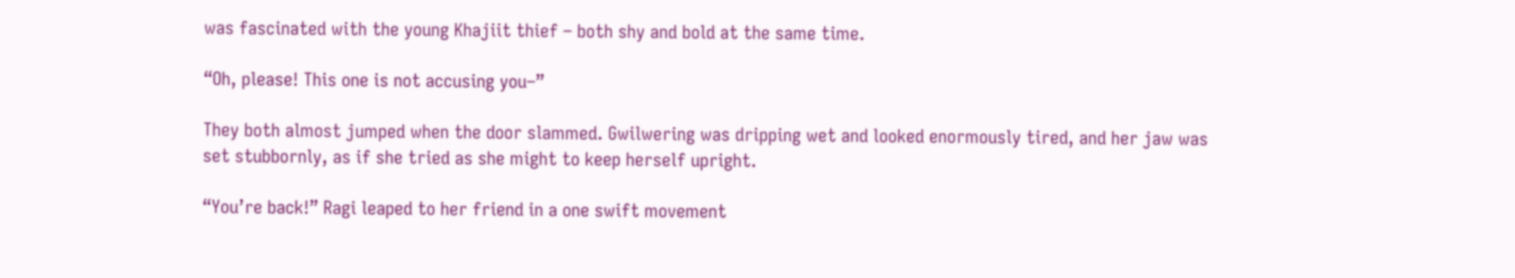was fascinated with the young Khajiit thief – both shy and bold at the same time.

“Oh, please! This one is not accusing you–”

They both almost jumped when the door slammed. Gwilwering was dripping wet and looked enormously tired, and her jaw was set stubbornly, as if she tried as she might to keep herself upright.

“You’re back!” Ragi leaped to her friend in a one swift movement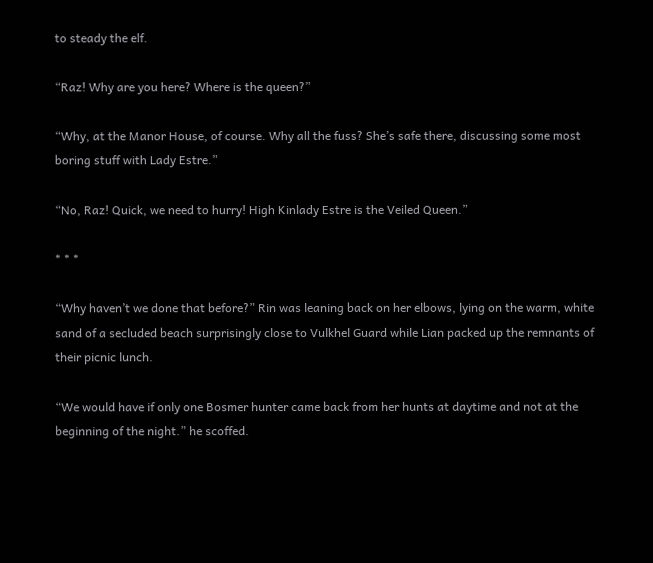to steady the elf.

“Raz! Why are you here? Where is the queen?”

“Why, at the Manor House, of course. Why all the fuss? She’s safe there, discussing some most boring stuff with Lady Estre.”

“No, Raz! Quick, we need to hurry! High Kinlady Estre is the Veiled Queen.”

* * *

“Why haven’t we done that before?” Rin was leaning back on her elbows, lying on the warm, white sand of a secluded beach surprisingly close to Vulkhel Guard while Lian packed up the remnants of their picnic lunch.

“We would have if only one Bosmer hunter came back from her hunts at daytime and not at the beginning of the night.” he scoffed.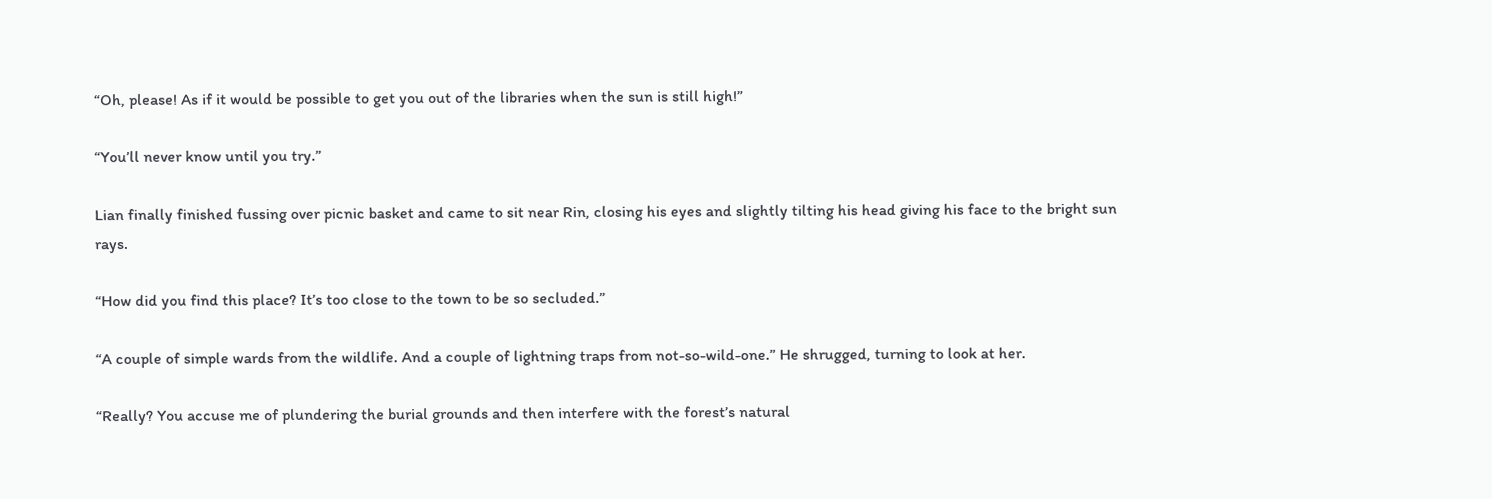“Oh, please! As if it would be possible to get you out of the libraries when the sun is still high!”

“You’ll never know until you try.”

Lian finally finished fussing over picnic basket and came to sit near Rin, closing his eyes and slightly tilting his head giving his face to the bright sun rays.

“How did you find this place? It’s too close to the town to be so secluded.”

“A couple of simple wards from the wildlife. And a couple of lightning traps from not-so-wild-one.” He shrugged, turning to look at her.

“Really? You accuse me of plundering the burial grounds and then interfere with the forest’s natural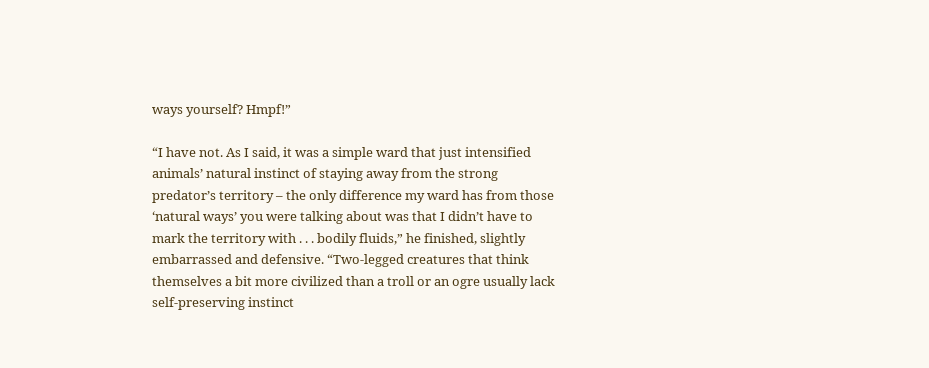ways yourself? Hmpf!”

“I have not. As I said, it was a simple ward that just intensified animals’ natural instinct of staying away from the strong predator’s territory – the only difference my ward has from those ‘natural ways’ you were talking about was that I didn’t have to mark the territory with . . . bodily fluids,” he finished, slightly embarrassed and defensive. “Two-legged creatures that think themselves a bit more civilized than a troll or an ogre usually lack self-preserving instinct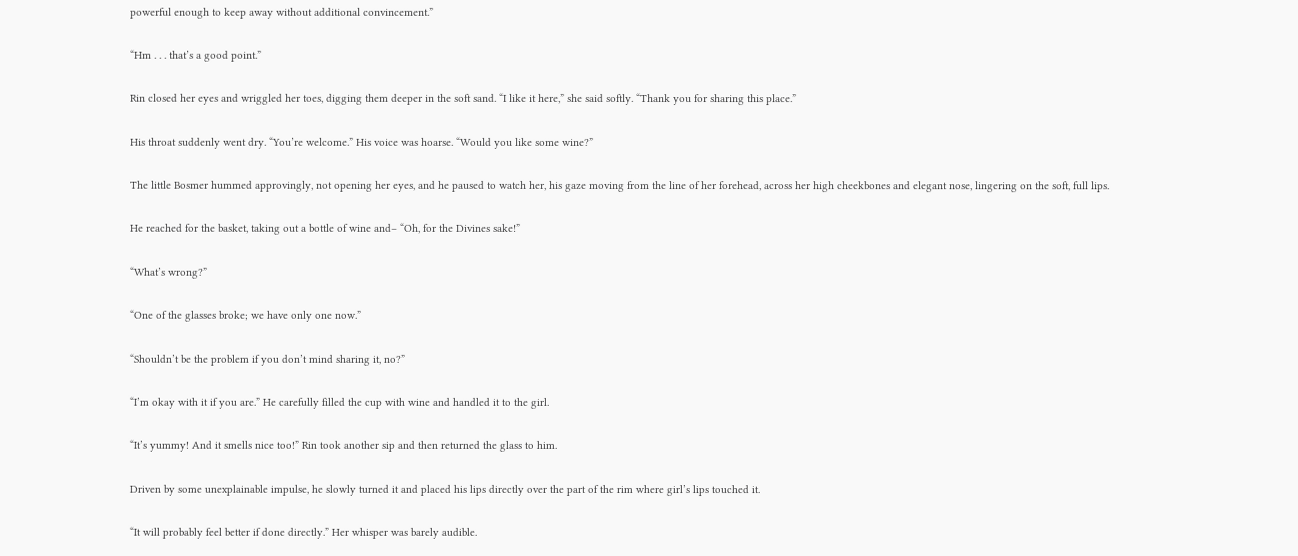powerful enough to keep away without additional convincement.”

“Hm . . . that’s a good point.”

Rin closed her eyes and wriggled her toes, digging them deeper in the soft sand. “I like it here,” she said softly. “Thank you for sharing this place.”

His throat suddenly went dry. “You’re welcome.” His voice was hoarse. “Would you like some wine?”

The little Bosmer hummed approvingly, not opening her eyes, and he paused to watch her, his gaze moving from the line of her forehead, across her high cheekbones and elegant nose, lingering on the soft, full lips.

He reached for the basket, taking out a bottle of wine and– “Oh, for the Divines sake!”

“What’s wrong?”

“One of the glasses broke; we have only one now.”

“Shouldn’t be the problem if you don’t mind sharing it, no?”

“I’m okay with it if you are.” He carefully filled the cup with wine and handled it to the girl.

“It’s yummy! And it smells nice too!” Rin took another sip and then returned the glass to him.

Driven by some unexplainable impulse, he slowly turned it and placed his lips directly over the part of the rim where girl’s lips touched it.

“It will probably feel better if done directly.” Her whisper was barely audible.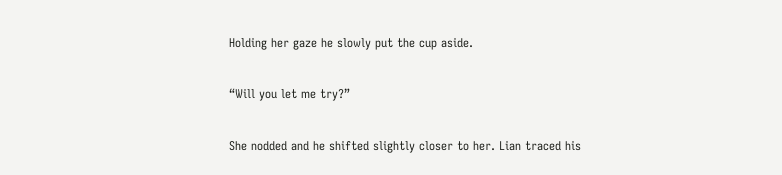Holding her gaze he slowly put the cup aside.

“Will you let me try?”

She nodded and he shifted slightly closer to her. Lian traced his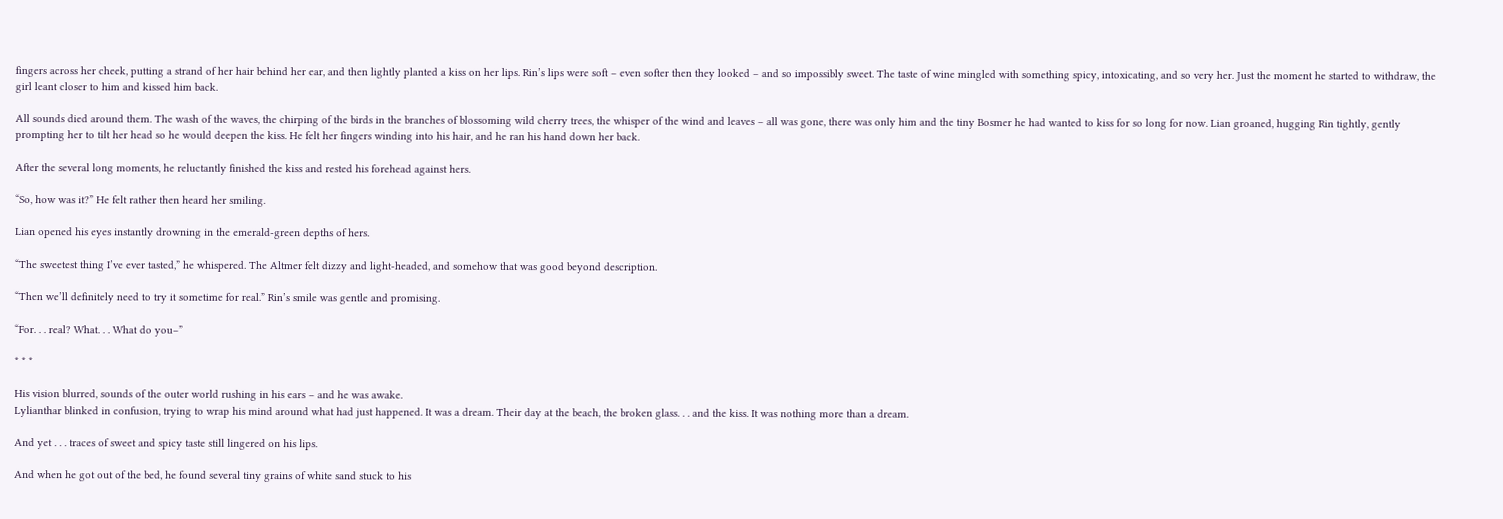fingers across her cheek, putting a strand of her hair behind her ear, and then lightly planted a kiss on her lips. Rin’s lips were soft – even softer then they looked – and so impossibly sweet. The taste of wine mingled with something spicy, intoxicating, and so very her. Just the moment he started to withdraw, the girl leant closer to him and kissed him back.

All sounds died around them. The wash of the waves, the chirping of the birds in the branches of blossoming wild cherry trees, the whisper of the wind and leaves – all was gone, there was only him and the tiny Bosmer he had wanted to kiss for so long for now. Lian groaned, hugging Rin tightly, gently prompting her to tilt her head so he would deepen the kiss. He felt her fingers winding into his hair, and he ran his hand down her back.

After the several long moments, he reluctantly finished the kiss and rested his forehead against hers.

“So, how was it?” He felt rather then heard her smiling.

Lian opened his eyes instantly drowning in the emerald-green depths of hers.

“The sweetest thing I’ve ever tasted,” he whispered. The Altmer felt dizzy and light-headed, and somehow that was good beyond description.

“Then we’ll definitely need to try it sometime for real.” Rin’s smile was gentle and promising.

“For. . . real? What. . . What do you–”

* * *

His vision blurred, sounds of the outer world rushing in his ears – and he was awake.
Lylianthar blinked in confusion, trying to wrap his mind around what had just happened. It was a dream. Their day at the beach, the broken glass. . . and the kiss. It was nothing more than a dream.

And yet . . . traces of sweet and spicy taste still lingered on his lips.

And when he got out of the bed, he found several tiny grains of white sand stuck to his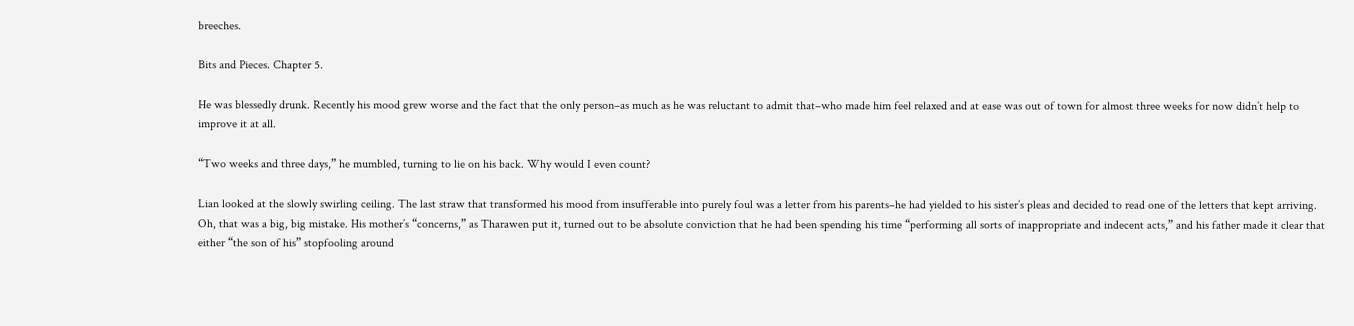breeches.

Bits and Pieces. Chapter 5.

He was blessedly drunk. Recently his mood grew worse and the fact that the only person–as much as he was reluctant to admit that–who made him feel relaxed and at ease was out of town for almost three weeks for now didn’t help to improve it at all.

“Two weeks and three days,” he mumbled, turning to lie on his back. Why would I even count?

Lian looked at the slowly swirling ceiling. The last straw that transformed his mood from insufferable into purely foul was a letter from his parents–he had yielded to his sister’s pleas and decided to read one of the letters that kept arriving. Oh, that was a big, big mistake. His mother’s “concerns,” as Tharawen put it, turned out to be absolute conviction that he had been spending his time “performing all sorts of inappropriate and indecent acts,” and his father made it clear that either “the son of his” stopfooling around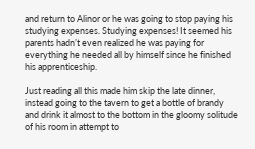and return to Alinor or he was going to stop paying his studying expenses. Studying expenses! It seemed his parents hadn’t even realized he was paying for everything he needed all by himself since he finished his apprenticeship.

Just reading all this made him skip the late dinner, instead going to the tavern to get a bottle of brandy and drink it almost to the bottom in the gloomy solitude of his room in attempt to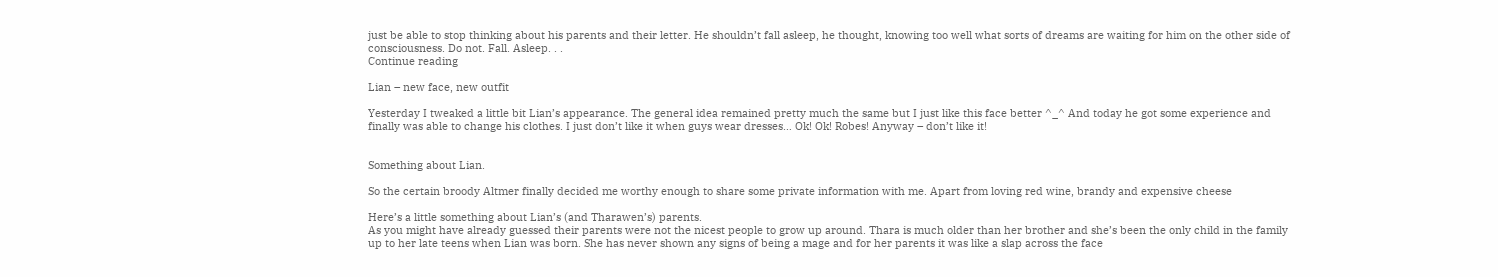just be able to stop thinking about his parents and their letter. He shouldn’t fall asleep, he thought, knowing too well what sorts of dreams are waiting for him on the other side of consciousness. Do not. Fall. Asleep. . .
Continue reading

Lian – new face, new outfit

Yesterday I tweaked a little bit Lian’s appearance. The general idea remained pretty much the same but I just like this face better ^_^ And today he got some experience and finally was able to change his clothes. I just don’t like it when guys wear dresses… Ok! Ok! Robes! Anyway – don’t like it!


Something about Lian.

So the certain broody Altmer finally decided me worthy enough to share some private information with me. Apart from loving red wine, brandy and expensive cheese

Here’s a little something about Lian’s (and Tharawen’s) parents.
As you might have already guessed their parents were not the nicest people to grow up around. Thara is much older than her brother and she’s been the only child in the family up to her late teens when Lian was born. She has never shown any signs of being a mage and for her parents it was like a slap across the face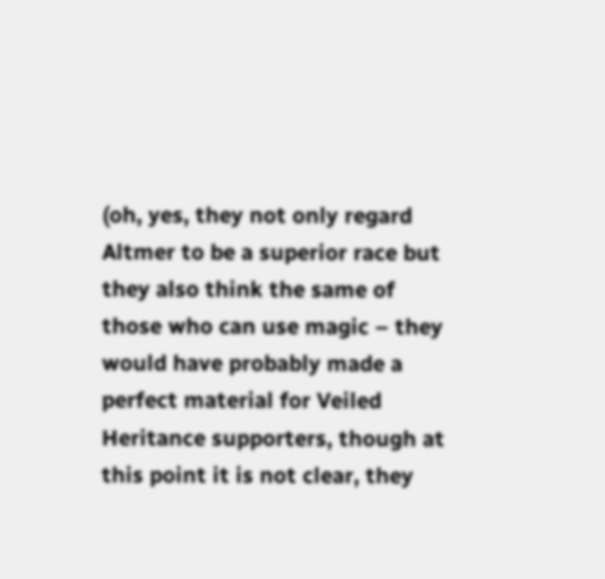(oh, yes, they not only regard Altmer to be a superior race but they also think the same of those who can use magic – they would have probably made a perfect material for Veiled Heritance supporters, though at this point it is not clear, they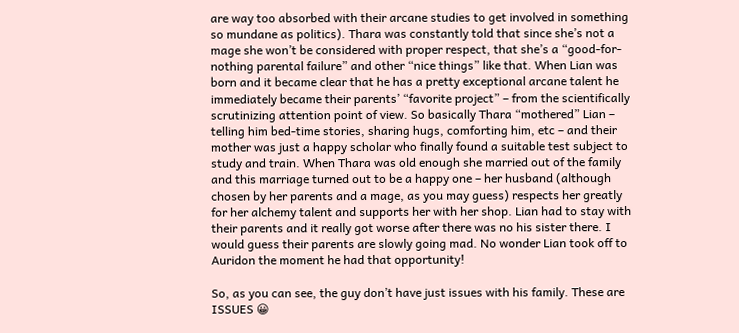are way too absorbed with their arcane studies to get involved in something so mundane as politics). Thara was constantly told that since she’s not a mage she won’t be considered with proper respect, that she’s a “good-for-nothing parental failure” and other “nice things” like that. When Lian was born and it became clear that he has a pretty exceptional arcane talent he immediately became their parents’ “favorite project” – from the scientifically scrutinizing attention point of view. So basically Thara “mothered” Lian – telling him bed-time stories, sharing hugs, comforting him, etc – and their mother was just a happy scholar who finally found a suitable test subject to study and train. When Thara was old enough she married out of the family and this marriage turned out to be a happy one – her husband (although chosen by her parents and a mage, as you may guess) respects her greatly for her alchemy talent and supports her with her shop. Lian had to stay with their parents and it really got worse after there was no his sister there. I would guess their parents are slowly going mad. No wonder Lian took off to Auridon the moment he had that opportunity!

So, as you can see, the guy don’t have just issues with his family. These are ISSUES 😀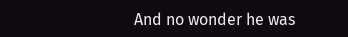And no wonder he was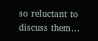so reluctant to discuss them…